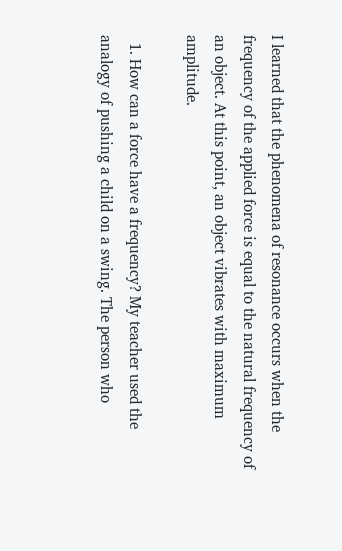I learned that the phenomena of resonance occurs when the frequency of the applied force is equal to the natural frequency of an object. At this point, an object vibrates with maximum amplitude.

  1. How can a force have a frequency? My teacher used the analogy of pushing a child on a swing. The person who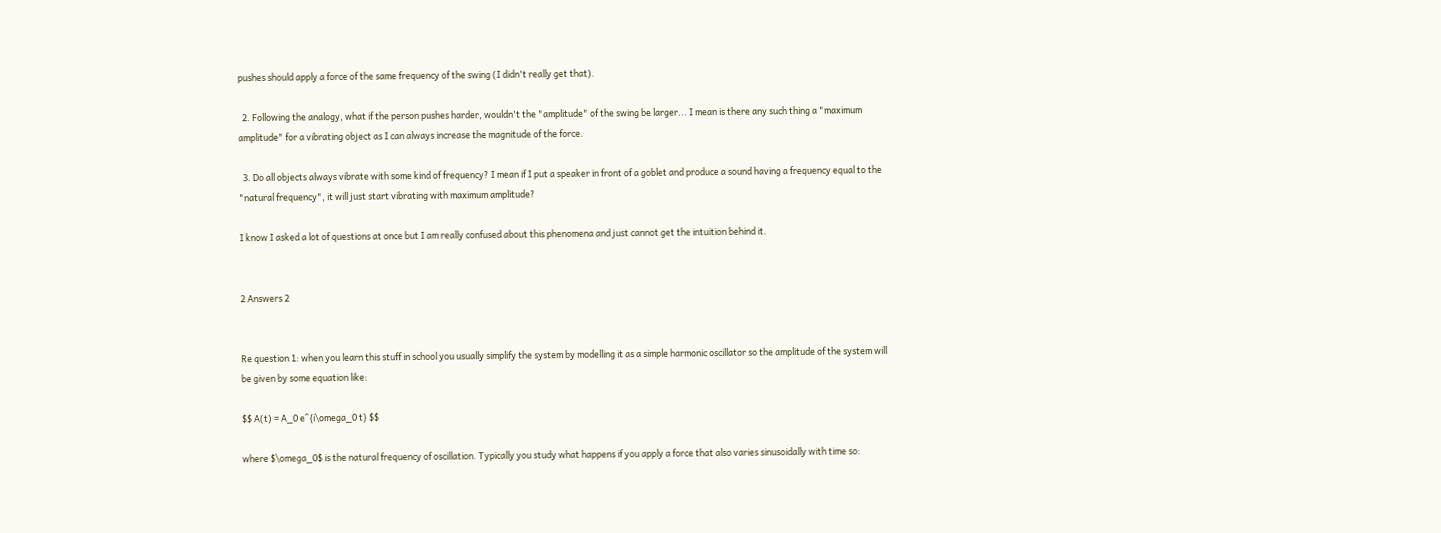pushes should apply a force of the same frequency of the swing (I didn't really get that).

  2. Following the analogy, what if the person pushes harder, wouldn't the "amplitude" of the swing be larger... I mean is there any such thing a "maximum amplitude" for a vibrating object as I can always increase the magnitude of the force.

  3. Do all objects always vibrate with some kind of frequency? I mean if I put a speaker in front of a goblet and produce a sound having a frequency equal to the "natural frequency", it will just start vibrating with maximum amplitude?

I know I asked a lot of questions at once but I am really confused about this phenomena and just cannot get the intuition behind it.


2 Answers 2


Re question 1: when you learn this stuff in school you usually simplify the system by modelling it as a simple harmonic oscillator so the amplitude of the system will be given by some equation like:

$$ A(t) = A_0 e^{i\omega_0 t} $$

where $\omega_0$ is the natural frequency of oscillation. Typically you study what happens if you apply a force that also varies sinusoidally with time so: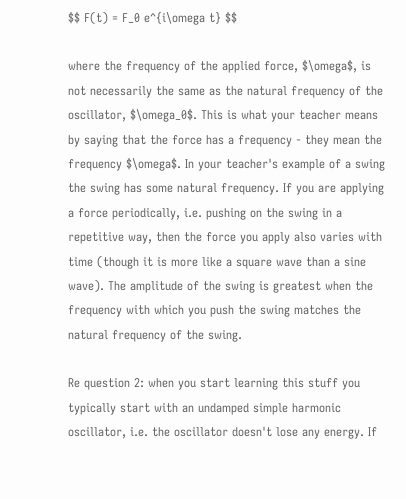$$ F(t) = F_0 e^{i\omega t} $$

where the frequency of the applied force, $\omega$, is not necessarily the same as the natural frequency of the oscillator, $\omega_0$. This is what your teacher means by saying that the force has a frequency - they mean the frequency $\omega$. In your teacher's example of a swing the swing has some natural frequency. If you are applying a force periodically, i.e. pushing on the swing in a repetitive way, then the force you apply also varies with time (though it is more like a square wave than a sine wave). The amplitude of the swing is greatest when the frequency with which you push the swing matches the natural frequency of the swing.

Re question 2: when you start learning this stuff you typically start with an undamped simple harmonic oscillator, i.e. the oscillator doesn't lose any energy. If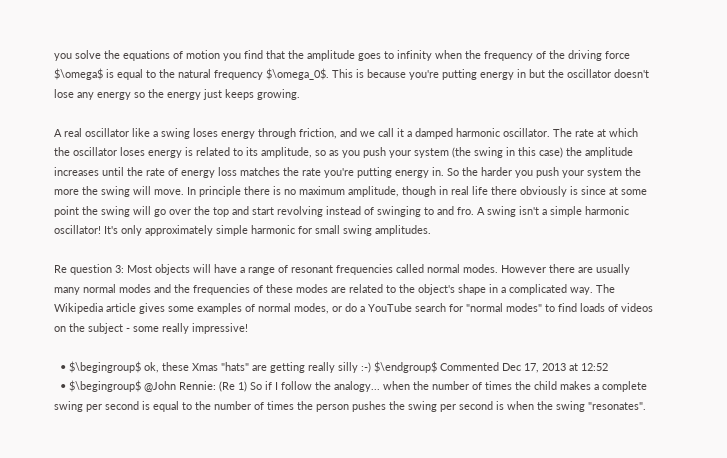you solve the equations of motion you find that the amplitude goes to infinity when the frequency of the driving force $\omega$ is equal to the natural frequency $\omega_0$. This is because you're putting energy in but the oscillator doesn't lose any energy so the energy just keeps growing.

A real oscillator like a swing loses energy through friction, and we call it a damped harmonic oscillator. The rate at which the oscillator loses energy is related to its amplitude, so as you push your system (the swing in this case) the amplitude increases until the rate of energy loss matches the rate you're putting energy in. So the harder you push your system the more the swing will move. In principle there is no maximum amplitude, though in real life there obviously is since at some point the swing will go over the top and start revolving instead of swinging to and fro. A swing isn't a simple harmonic oscillator! It's only approximately simple harmonic for small swing amplitudes.

Re question 3: Most objects will have a range of resonant frequencies called normal modes. However there are usually many normal modes and the frequencies of these modes are related to the object's shape in a complicated way. The Wikipedia article gives some examples of normal modes, or do a YouTube search for "normal modes" to find loads of videos on the subject - some really impressive!

  • $\begingroup$ ok, these Xmas "hats" are getting really silly :-) $\endgroup$ Commented Dec 17, 2013 at 12:52
  • $\begingroup$ @John Rennie: (Re 1) So if I follow the analogy... when the number of times the child makes a complete swing per second is equal to the number of times the person pushes the swing per second is when the swing "resonates".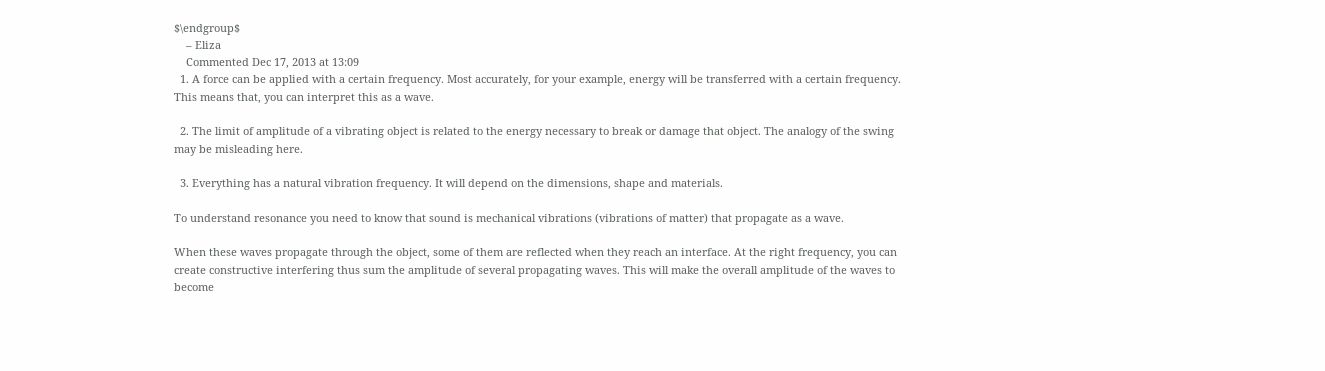$\endgroup$
    – Eliza
    Commented Dec 17, 2013 at 13:09
  1. A force can be applied with a certain frequency. Most accurately, for your example, energy will be transferred with a certain frequency. This means that, you can interpret this as a wave.

  2. The limit of amplitude of a vibrating object is related to the energy necessary to break or damage that object. The analogy of the swing may be misleading here.

  3. Everything has a natural vibration frequency. It will depend on the dimensions, shape and materials.

To understand resonance you need to know that sound is mechanical vibrations (vibrations of matter) that propagate as a wave.

When these waves propagate through the object, some of them are reflected when they reach an interface. At the right frequency, you can create constructive interfering thus sum the amplitude of several propagating waves. This will make the overall amplitude of the waves to become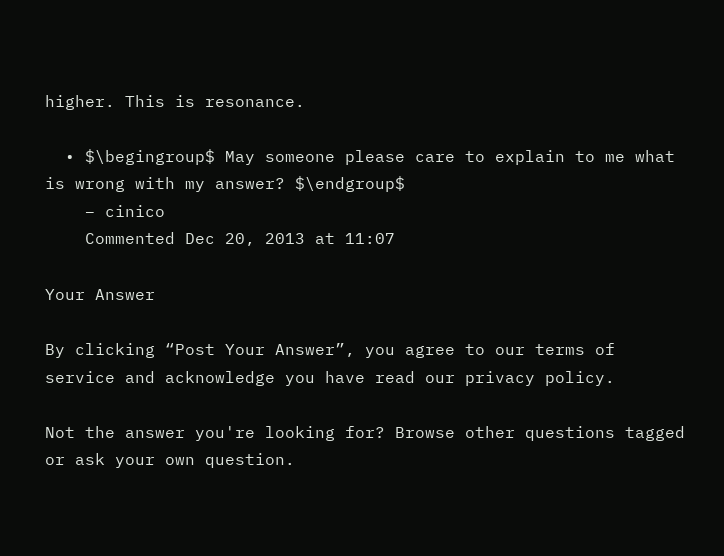higher. This is resonance.

  • $\begingroup$ May someone please care to explain to me what is wrong with my answer? $\endgroup$
    – cinico
    Commented Dec 20, 2013 at 11:07

Your Answer

By clicking “Post Your Answer”, you agree to our terms of service and acknowledge you have read our privacy policy.

Not the answer you're looking for? Browse other questions tagged or ask your own question.